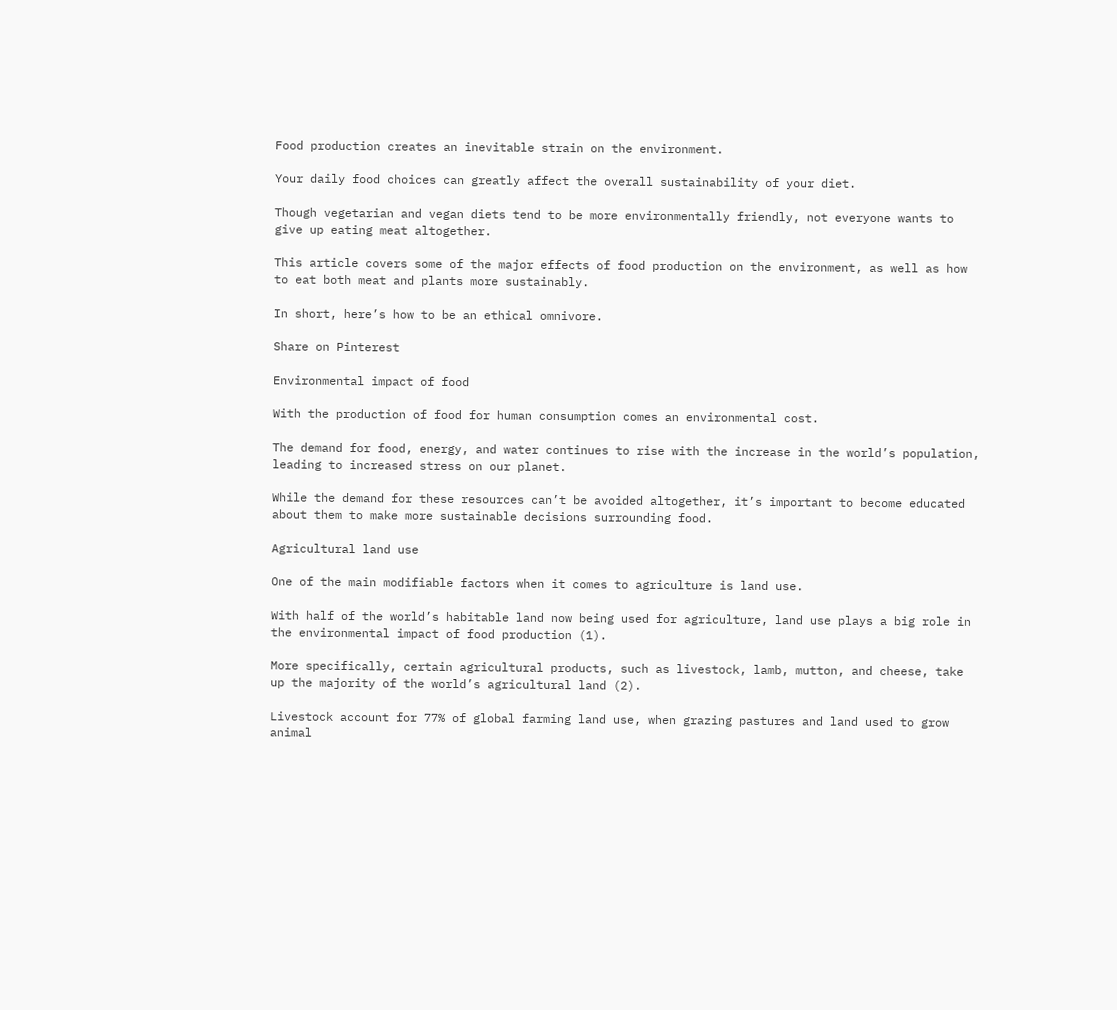Food production creates an inevitable strain on the environment.

Your daily food choices can greatly affect the overall sustainability of your diet.

Though vegetarian and vegan diets tend to be more environmentally friendly, not everyone wants to give up eating meat altogether.

This article covers some of the major effects of food production on the environment, as well as how to eat both meat and plants more sustainably.

In short, here’s how to be an ethical omnivore.

Share on Pinterest

Environmental impact of food

With the production of food for human consumption comes an environmental cost.

The demand for food, energy, and water continues to rise with the increase in the world’s population, leading to increased stress on our planet.

While the demand for these resources can’t be avoided altogether, it’s important to become educated about them to make more sustainable decisions surrounding food.

Agricultural land use

One of the main modifiable factors when it comes to agriculture is land use.

With half of the world’s habitable land now being used for agriculture, land use plays a big role in the environmental impact of food production (1).

More specifically, certain agricultural products, such as livestock, lamb, mutton, and cheese, take up the majority of the world’s agricultural land (2).

Livestock account for 77% of global farming land use, when grazing pastures and land used to grow animal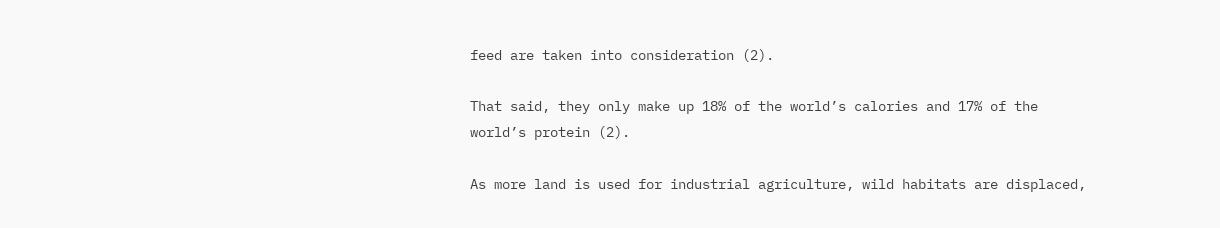feed are taken into consideration (2).

That said, they only make up 18% of the world’s calories and 17% of the world’s protein (2).

As more land is used for industrial agriculture, wild habitats are displaced,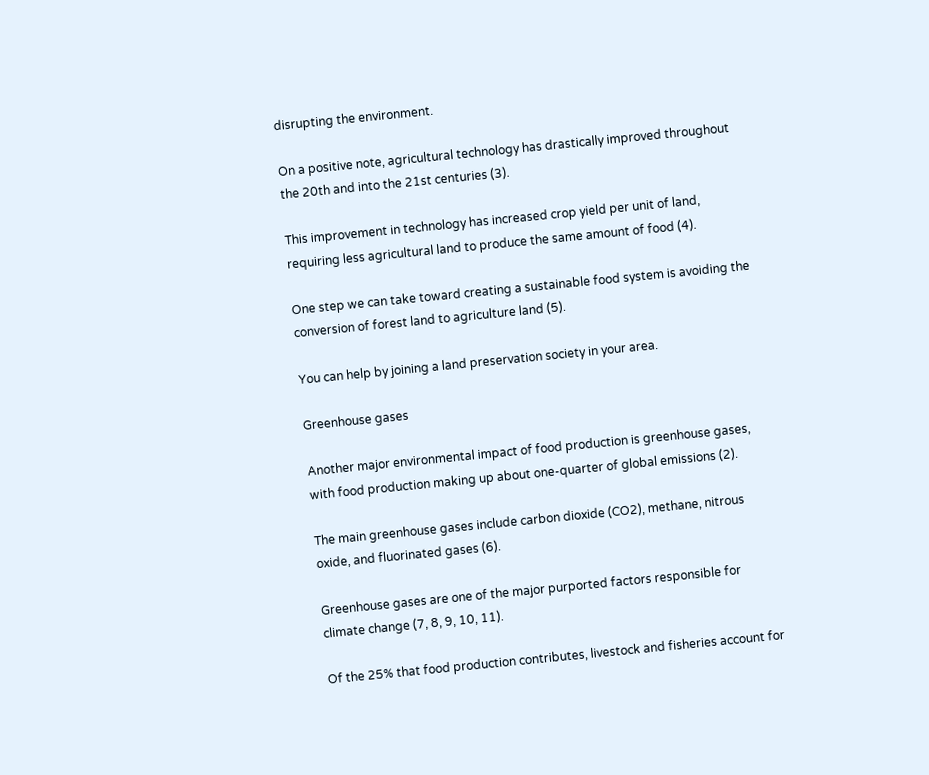disrupting the environment.

On a positive note, agricultural technology has drastically improved throughout the 20th and into the 21st centuries (3).

This improvement in technology has increased crop yield per unit of land, requiring less agricultural land to produce the same amount of food (4).

One step we can take toward creating a sustainable food system is avoiding the conversion of forest land to agriculture land (5).

You can help by joining a land preservation society in your area.

Greenhouse gases

Another major environmental impact of food production is greenhouse gases, with food production making up about one-quarter of global emissions (2).

The main greenhouse gases include carbon dioxide (CO2), methane, nitrous oxide, and fluorinated gases (6).

Greenhouse gases are one of the major purported factors responsible for climate change (7, 8, 9, 10, 11).

Of the 25% that food production contributes, livestock and fisheries account for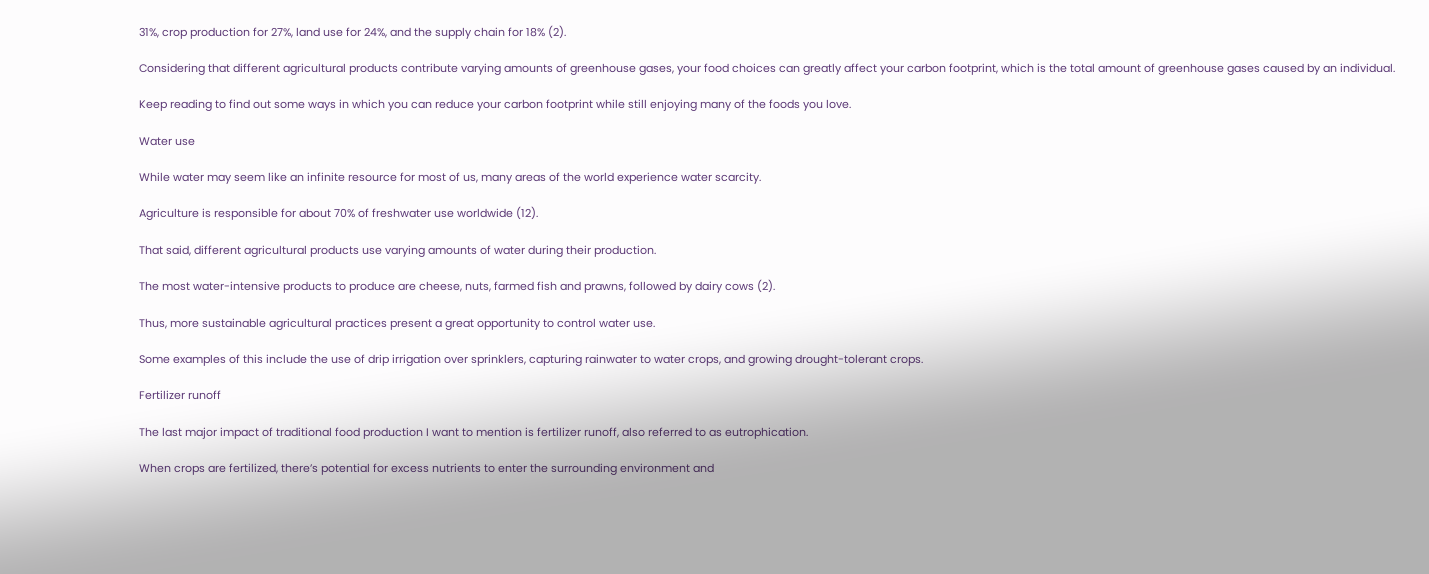31%, crop production for 27%, land use for 24%, and the supply chain for 18% (2).

Considering that different agricultural products contribute varying amounts of greenhouse gases, your food choices can greatly affect your carbon footprint, which is the total amount of greenhouse gases caused by an individual.

Keep reading to find out some ways in which you can reduce your carbon footprint while still enjoying many of the foods you love.

Water use

While water may seem like an infinite resource for most of us, many areas of the world experience water scarcity.

Agriculture is responsible for about 70% of freshwater use worldwide (12).

That said, different agricultural products use varying amounts of water during their production.

The most water-intensive products to produce are cheese, nuts, farmed fish and prawns, followed by dairy cows (2).

Thus, more sustainable agricultural practices present a great opportunity to control water use.

Some examples of this include the use of drip irrigation over sprinklers, capturing rainwater to water crops, and growing drought-tolerant crops.

Fertilizer runoff

The last major impact of traditional food production I want to mention is fertilizer runoff, also referred to as eutrophication.

When crops are fertilized, there’s potential for excess nutrients to enter the surrounding environment and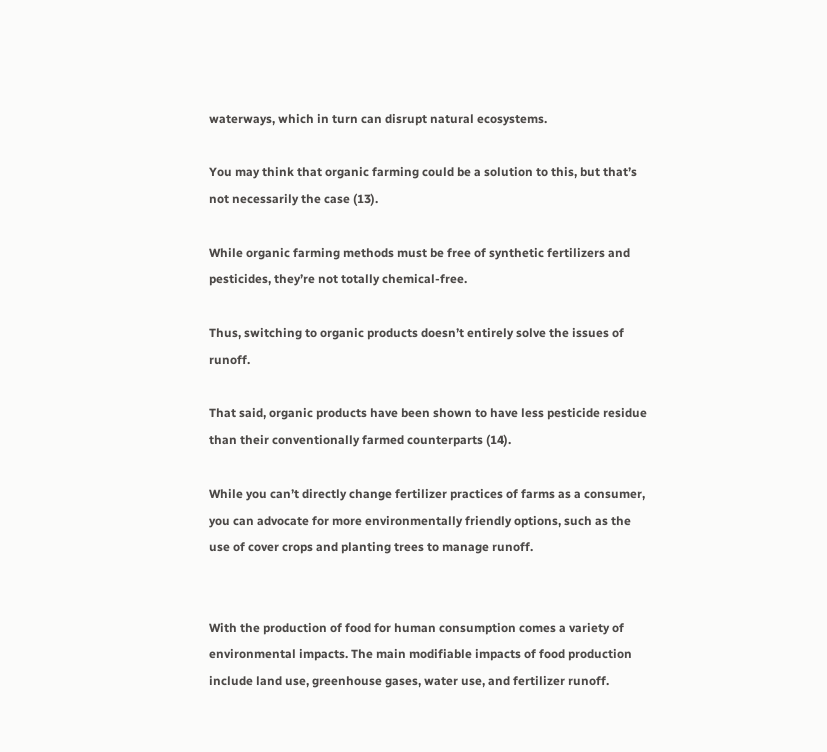waterways, which in turn can disrupt natural ecosystems.

You may think that organic farming could be a solution to this, but that’s not necessarily the case (13).

While organic farming methods must be free of synthetic fertilizers and pesticides, they’re not totally chemical-free.

Thus, switching to organic products doesn’t entirely solve the issues of runoff.

That said, organic products have been shown to have less pesticide residue than their conventionally farmed counterparts (14).

While you can’t directly change fertilizer practices of farms as a consumer, you can advocate for more environmentally friendly options, such as the use of cover crops and planting trees to manage runoff.


With the production of food for human consumption comes a variety of environmental impacts. The main modifiable impacts of food production include land use, greenhouse gases, water use, and fertilizer runoff.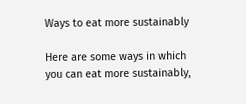Ways to eat more sustainably

Here are some ways in which you can eat more sustainably,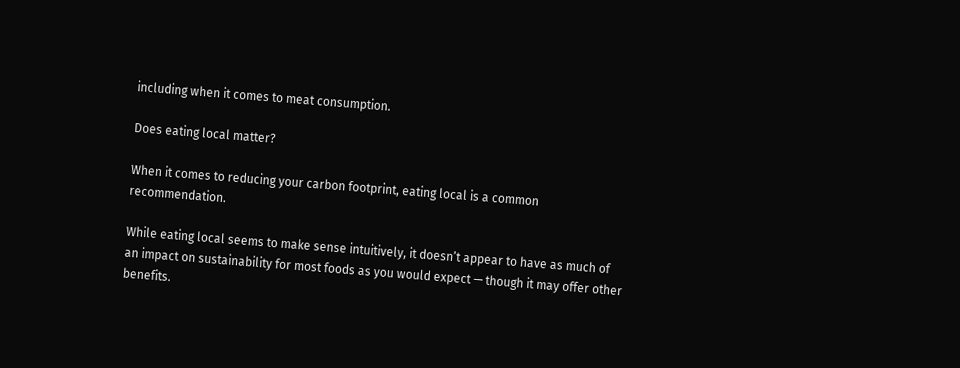including when it comes to meat consumption.

Does eating local matter?

When it comes to reducing your carbon footprint, eating local is a common recommendation.

While eating local seems to make sense intuitively, it doesn’t appear to have as much of an impact on sustainability for most foods as you would expect — though it may offer other benefits.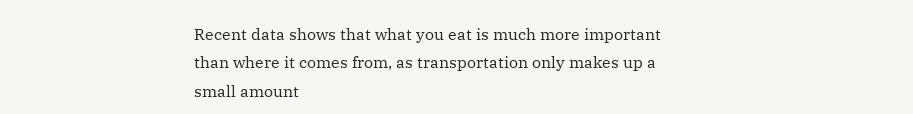Recent data shows that what you eat is much more important than where it comes from, as transportation only makes up a small amount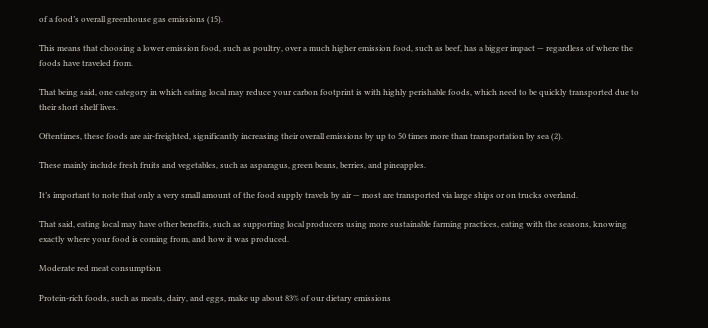of a food’s overall greenhouse gas emissions (15).

This means that choosing a lower emission food, such as poultry, over a much higher emission food, such as beef, has a bigger impact — regardless of where the foods have traveled from.

That being said, one category in which eating local may reduce your carbon footprint is with highly perishable foods, which need to be quickly transported due to their short shelf lives.

Oftentimes, these foods are air-freighted, significantly increasing their overall emissions by up to 50 times more than transportation by sea (2).

These mainly include fresh fruits and vegetables, such as asparagus, green beans, berries, and pineapples.

It’s important to note that only a very small amount of the food supply travels by air — most are transported via large ships or on trucks overland.

That said, eating local may have other benefits, such as supporting local producers using more sustainable farming practices, eating with the seasons, knowing exactly where your food is coming from, and how it was produced.

Moderate red meat consumption

Protein-rich foods, such as meats, dairy, and eggs, make up about 83% of our dietary emissions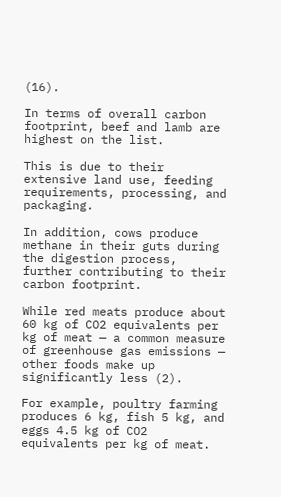(16).

In terms of overall carbon footprint, beef and lamb are highest on the list.

This is due to their extensive land use, feeding requirements, processing, and packaging.

In addition, cows produce methane in their guts during the digestion process, further contributing to their carbon footprint.

While red meats produce about 60 kg of CO2 equivalents per kg of meat — a common measure of greenhouse gas emissions — other foods make up significantly less (2).

For example, poultry farming produces 6 kg, fish 5 kg, and eggs 4.5 kg of CO2 equivalents per kg of meat.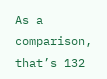As a comparison, that’s 132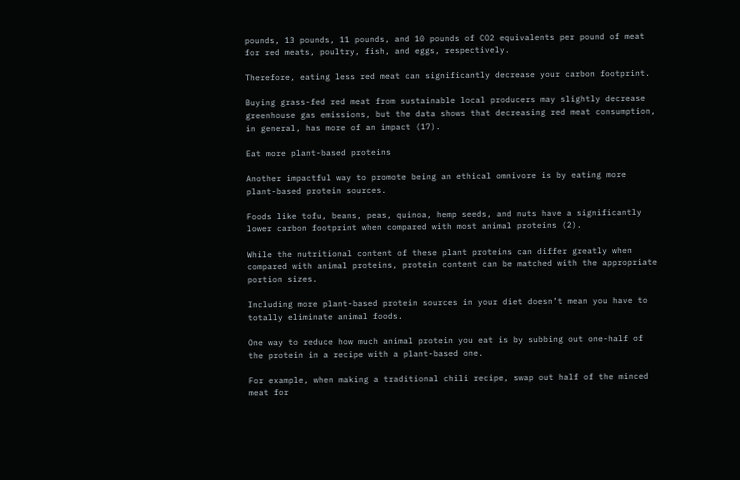pounds, 13 pounds, 11 pounds, and 10 pounds of CO2 equivalents per pound of meat for red meats, poultry, fish, and eggs, respectively.

Therefore, eating less red meat can significantly decrease your carbon footprint.

Buying grass-fed red meat from sustainable local producers may slightly decrease greenhouse gas emissions, but the data shows that decreasing red meat consumption, in general, has more of an impact (17).

Eat more plant-based proteins

Another impactful way to promote being an ethical omnivore is by eating more plant-based protein sources.

Foods like tofu, beans, peas, quinoa, hemp seeds, and nuts have a significantly lower carbon footprint when compared with most animal proteins (2).

While the nutritional content of these plant proteins can differ greatly when compared with animal proteins, protein content can be matched with the appropriate portion sizes.

Including more plant-based protein sources in your diet doesn’t mean you have to totally eliminate animal foods.

One way to reduce how much animal protein you eat is by subbing out one-half of the protein in a recipe with a plant-based one.

For example, when making a traditional chili recipe, swap out half of the minced meat for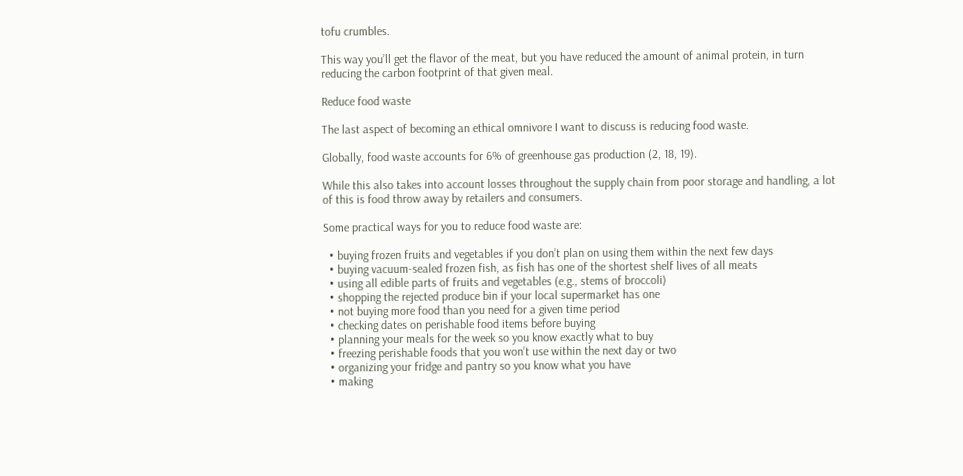tofu crumbles.

This way you’ll get the flavor of the meat, but you have reduced the amount of animal protein, in turn reducing the carbon footprint of that given meal.

Reduce food waste

The last aspect of becoming an ethical omnivore I want to discuss is reducing food waste.

Globally, food waste accounts for 6% of greenhouse gas production (2, 18, 19).

While this also takes into account losses throughout the supply chain from poor storage and handling, a lot of this is food throw away by retailers and consumers.

Some practical ways for you to reduce food waste are:

  • buying frozen fruits and vegetables if you don’t plan on using them within the next few days
  • buying vacuum-sealed frozen fish, as fish has one of the shortest shelf lives of all meats
  • using all edible parts of fruits and vegetables (e.g., stems of broccoli)
  • shopping the rejected produce bin if your local supermarket has one
  • not buying more food than you need for a given time period
  • checking dates on perishable food items before buying
  • planning your meals for the week so you know exactly what to buy
  • freezing perishable foods that you won’t use within the next day or two
  • organizing your fridge and pantry so you know what you have
  • making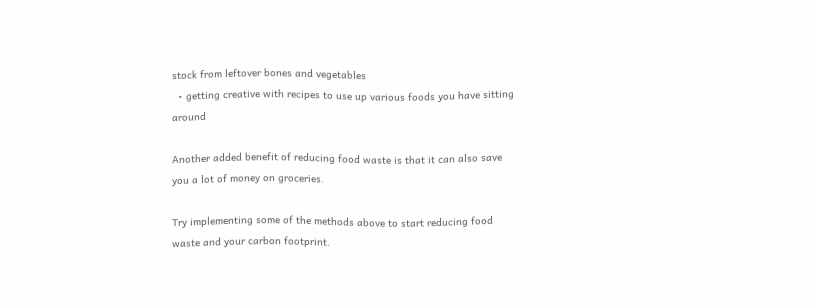stock from leftover bones and vegetables
  • getting creative with recipes to use up various foods you have sitting around

Another added benefit of reducing food waste is that it can also save you a lot of money on groceries.

Try implementing some of the methods above to start reducing food waste and your carbon footprint.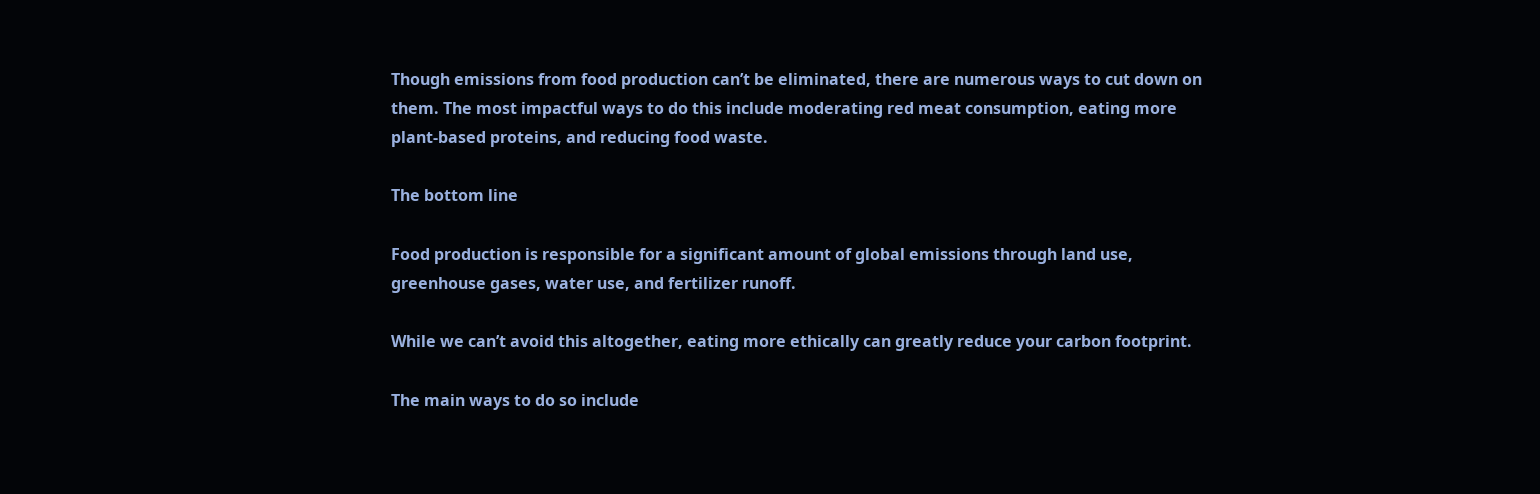Though emissions from food production can’t be eliminated, there are numerous ways to cut down on them. The most impactful ways to do this include moderating red meat consumption, eating more plant-based proteins, and reducing food waste.

The bottom line

Food production is responsible for a significant amount of global emissions through land use, greenhouse gases, water use, and fertilizer runoff.

While we can’t avoid this altogether, eating more ethically can greatly reduce your carbon footprint.

The main ways to do so include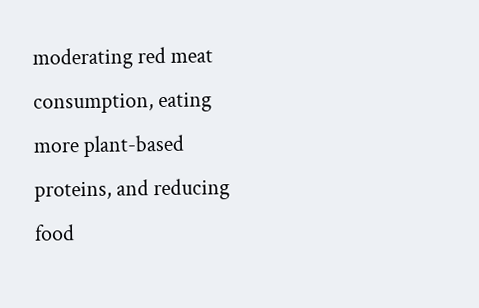moderating red meat consumption, eating more plant-based proteins, and reducing food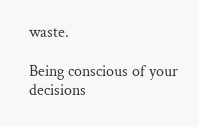waste.

Being conscious of your decisions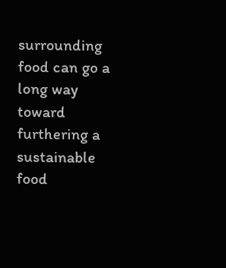surrounding food can go a long way toward furthering a sustainable food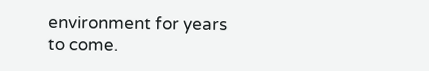environment for years to come.